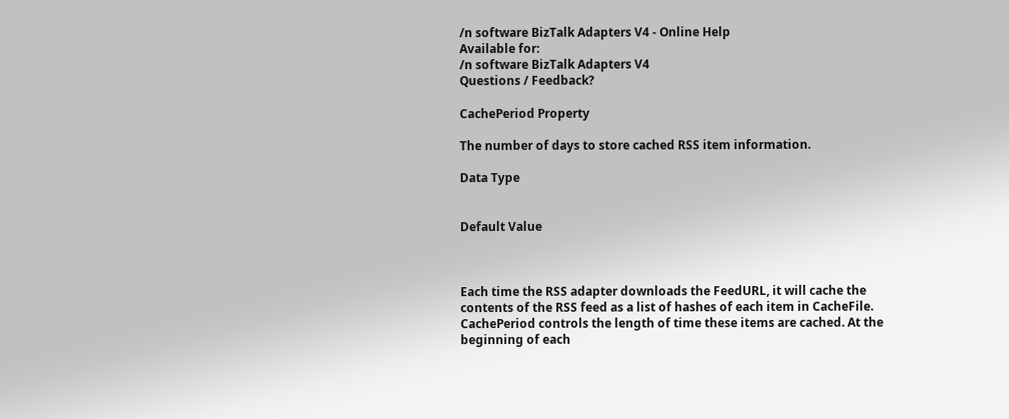/n software BizTalk Adapters V4 - Online Help
Available for:
/n software BizTalk Adapters V4
Questions / Feedback?

CachePeriod Property

The number of days to store cached RSS item information.

Data Type


Default Value



Each time the RSS adapter downloads the FeedURL, it will cache the contents of the RSS feed as a list of hashes of each item in CacheFile. CachePeriod controls the length of time these items are cached. At the beginning of each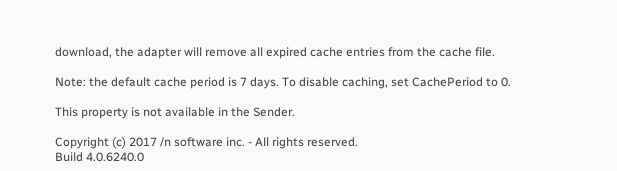download, the adapter will remove all expired cache entries from the cache file.

Note: the default cache period is 7 days. To disable caching, set CachePeriod to 0.

This property is not available in the Sender.

Copyright (c) 2017 /n software inc. - All rights reserved.
Build 4.0.6240.0